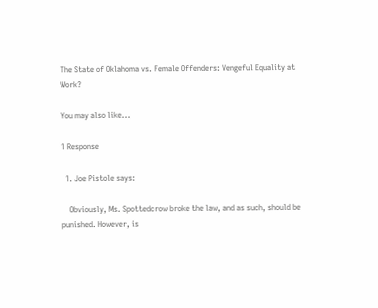The State of Oklahoma vs. Female Offenders: Vengeful Equality at Work?

You may also like...

1 Response

  1. Joe Pistole says:

    Obviously, Ms. Spottedcrow broke the law, and as such, should be punished. However, is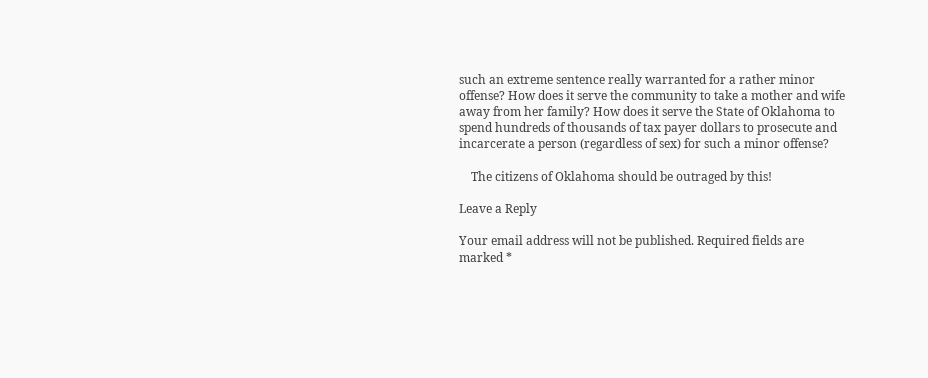such an extreme sentence really warranted for a rather minor offense? How does it serve the community to take a mother and wife away from her family? How does it serve the State of Oklahoma to spend hundreds of thousands of tax payer dollars to prosecute and incarcerate a person (regardless of sex) for such a minor offense?

    The citizens of Oklahoma should be outraged by this!

Leave a Reply

Your email address will not be published. Required fields are marked *